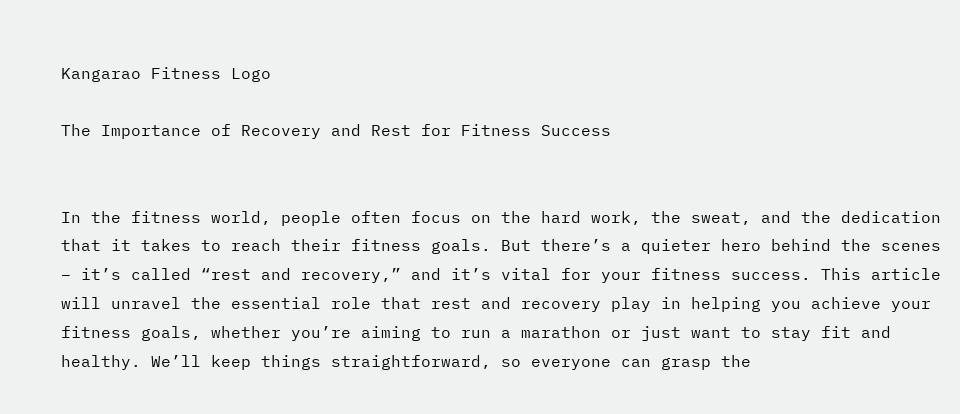Kangarao Fitness Logo

The Importance of Recovery and Rest for Fitness Success


In the fitness world, people often focus on the hard work, the sweat, and the dedication that it takes to reach their fitness goals. But there’s a quieter hero behind the scenes – it’s called “rest and recovery,” and it’s vital for your fitness success. This article will unravel the essential role that rest and recovery play in helping you achieve your fitness goals, whether you’re aiming to run a marathon or just want to stay fit and healthy. We’ll keep things straightforward, so everyone can grasp the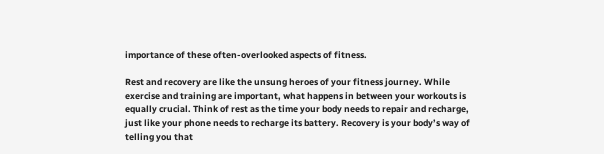importance of these often-overlooked aspects of fitness.

Rest and recovery are like the unsung heroes of your fitness journey. While exercise and training are important, what happens in between your workouts is equally crucial. Think of rest as the time your body needs to repair and recharge, just like your phone needs to recharge its battery. Recovery is your body’s way of telling you that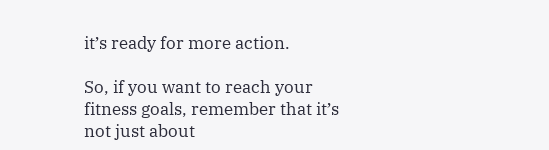it’s ready for more action.

So, if you want to reach your fitness goals, remember that it’s not just about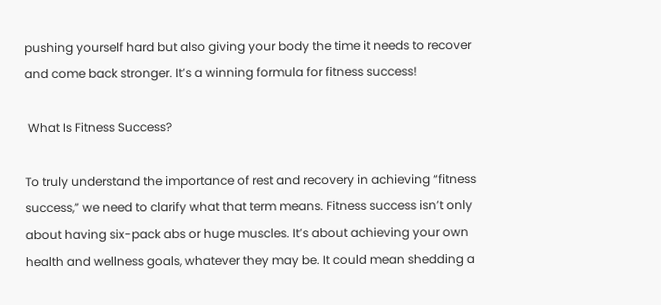pushing yourself hard but also giving your body the time it needs to recover and come back stronger. It’s a winning formula for fitness success!

 What Is Fitness Success?

To truly understand the importance of rest and recovery in achieving “fitness success,” we need to clarify what that term means. Fitness success isn’t only about having six-pack abs or huge muscles. It’s about achieving your own health and wellness goals, whatever they may be. It could mean shedding a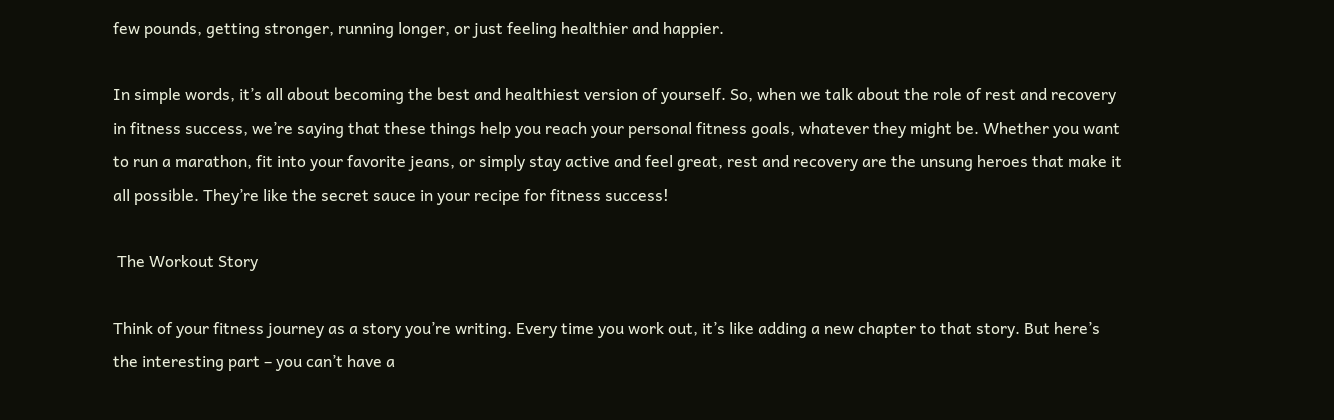few pounds, getting stronger, running longer, or just feeling healthier and happier.

In simple words, it’s all about becoming the best and healthiest version of yourself. So, when we talk about the role of rest and recovery in fitness success, we’re saying that these things help you reach your personal fitness goals, whatever they might be. Whether you want to run a marathon, fit into your favorite jeans, or simply stay active and feel great, rest and recovery are the unsung heroes that make it all possible. They’re like the secret sauce in your recipe for fitness success!

 The Workout Story

Think of your fitness journey as a story you’re writing. Every time you work out, it’s like adding a new chapter to that story. But here’s the interesting part – you can’t have a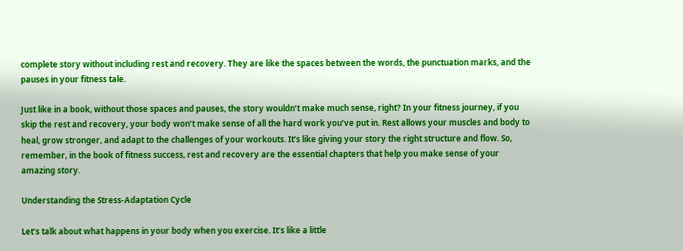complete story without including rest and recovery. They are like the spaces between the words, the punctuation marks, and the pauses in your fitness tale.

Just like in a book, without those spaces and pauses, the story wouldn’t make much sense, right? In your fitness journey, if you skip the rest and recovery, your body won’t make sense of all the hard work you’ve put in. Rest allows your muscles and body to heal, grow stronger, and adapt to the challenges of your workouts. It’s like giving your story the right structure and flow. So, remember, in the book of fitness success, rest and recovery are the essential chapters that help you make sense of your amazing story.

Understanding the Stress-Adaptation Cycle

Let’s talk about what happens in your body when you exercise. It’s like a little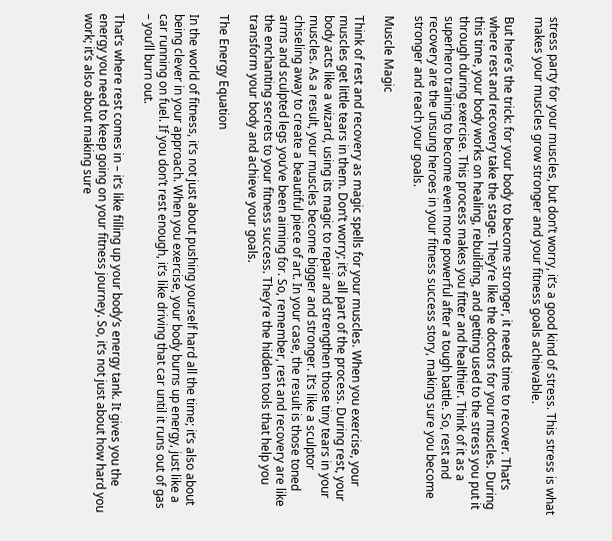stress party for your muscles, but don’t worry, it’s a good kind of stress. This stress is what makes your muscles grow stronger and your fitness goals achievable.

But here’s the trick: for your body to become stronger, it needs time to recover. That’s where rest and recovery take the stage. They’re like the doctors for your muscles. During this time, your body works on healing, rebuilding, and getting used to the stress you put it through during exercise. This process makes you fitter and healthier. Think of it as a superhero training to become even more powerful after a tough battle. So, rest and recovery are the unsung heroes in your fitness success story, making sure you become stronger and reach your goals.

Muscle Magic

Think of rest and recovery as magic spells for your muscles. When you exercise, your muscles get little tears in them. Don’t worry; it’s all part of the process. During rest, your body acts like a wizard, using its magic to repair and strengthen those tiny tears in your muscles. As a result, your muscles become bigger and stronger. It’s like a sculptor chiseling away to create a beautiful piece of art. In your case, the result is those toned arms and sculpted legs you’ve been aiming for. So, remember, rest and recovery are like the enchanting secrets to your fitness success. They’re the hidden tools that help you transform your body and achieve your goals.

The Energy Equation

In the world of fitness, it’s not just about pushing yourself hard all the time; it’s also about being clever in your approach. When you exercise, your body burns up energy, just like a car running on fuel. If you don’t rest enough, it’s like driving that car until it runs out of gas – you’ll burn out.

That’s where rest comes in – it’s like filling up your body’s energy tank. It gives you the energy you need to keep going on your fitness journey. So, it’s not just about how hard you work; it’s also about making sure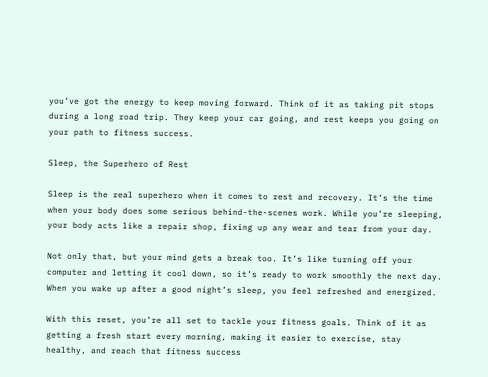you’ve got the energy to keep moving forward. Think of it as taking pit stops during a long road trip. They keep your car going, and rest keeps you going on your path to fitness success.

Sleep, the Superhero of Rest

Sleep is the real superhero when it comes to rest and recovery. It’s the time when your body does some serious behind-the-scenes work. While you’re sleeping, your body acts like a repair shop, fixing up any wear and tear from your day.

Not only that, but your mind gets a break too. It’s like turning off your computer and letting it cool down, so it’s ready to work smoothly the next day. When you wake up after a good night’s sleep, you feel refreshed and energized.

With this reset, you’re all set to tackle your fitness goals. Think of it as getting a fresh start every morning, making it easier to exercise, stay healthy, and reach that fitness success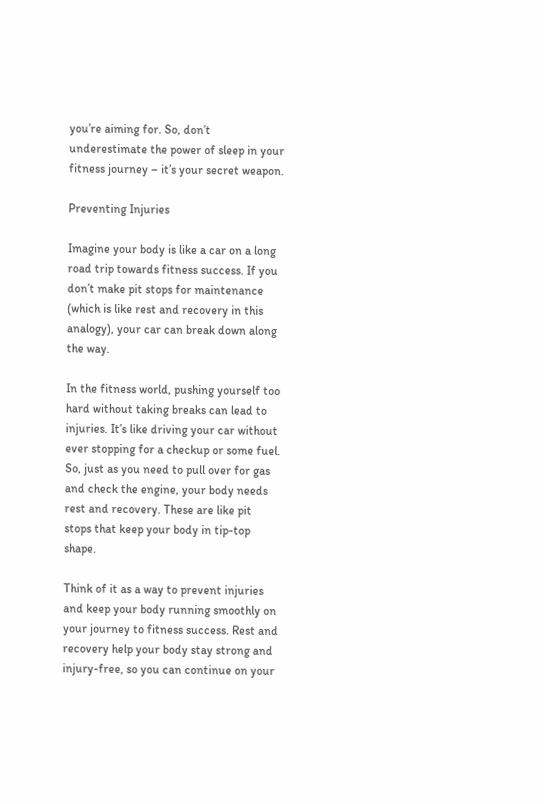you’re aiming for. So, don’t underestimate the power of sleep in your fitness journey – it’s your secret weapon.

Preventing Injuries

Imagine your body is like a car on a long road trip towards fitness success. If you don’t make pit stops for maintenance (which is like rest and recovery in this analogy), your car can break down along the way.

In the fitness world, pushing yourself too hard without taking breaks can lead to injuries. It’s like driving your car without ever stopping for a checkup or some fuel. So, just as you need to pull over for gas and check the engine, your body needs rest and recovery. These are like pit stops that keep your body in tip-top shape.

Think of it as a way to prevent injuries and keep your body running smoothly on your journey to fitness success. Rest and recovery help your body stay strong and injury-free, so you can continue on your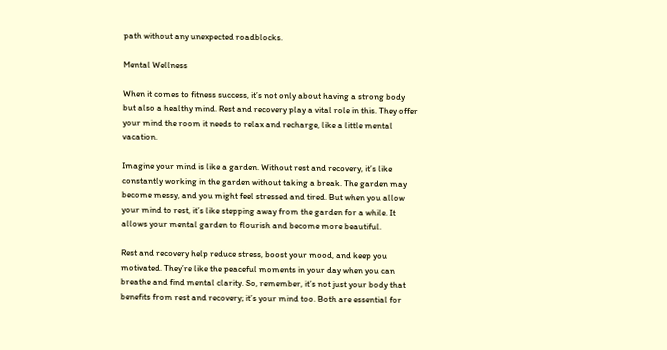path without any unexpected roadblocks.

Mental Wellness

When it comes to fitness success, it’s not only about having a strong body but also a healthy mind. Rest and recovery play a vital role in this. They offer your mind the room it needs to relax and recharge, like a little mental vacation.

Imagine your mind is like a garden. Without rest and recovery, it’s like constantly working in the garden without taking a break. The garden may become messy, and you might feel stressed and tired. But when you allow your mind to rest, it’s like stepping away from the garden for a while. It allows your mental garden to flourish and become more beautiful.

Rest and recovery help reduce stress, boost your mood, and keep you motivated. They’re like the peaceful moments in your day when you can breathe and find mental clarity. So, remember, it’s not just your body that benefits from rest and recovery; it’s your mind too. Both are essential for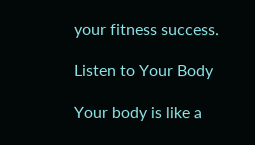your fitness success.

Listen to Your Body

Your body is like a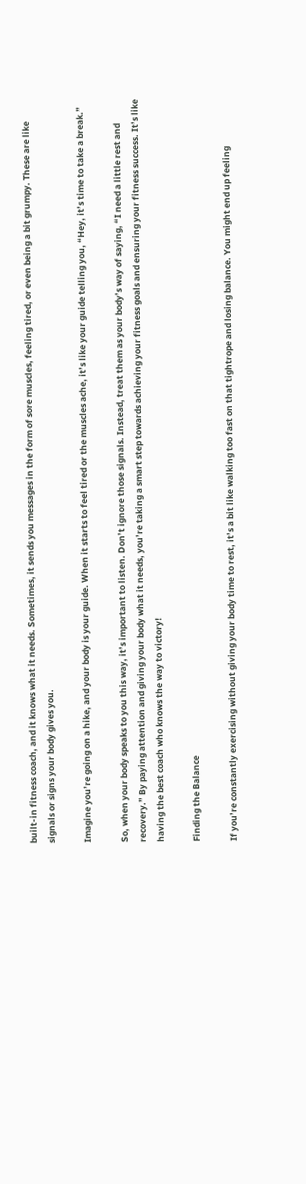built-in fitness coach, and it knows what it needs. Sometimes, it sends you messages in the form of sore muscles, feeling tired, or even being a bit grumpy. These are like signals or signs your body gives you.

Imagine you’re going on a hike, and your body is your guide. When it starts to feel tired or the muscles ache, it’s like your guide telling you, “Hey, it’s time to take a break.”

So, when your body speaks to you this way, it’s important to listen. Don’t ignore those signals. Instead, treat them as your body’s way of saying, “I need a little rest and recovery.” By paying attention and giving your body what it needs, you’re taking a smart step towards achieving your fitness goals and ensuring your fitness success. It’s like having the best coach who knows the way to victory!

Finding the Balance

If you’re constantly exercising without giving your body time to rest, it’s a bit like walking too fast on that tightrope and losing balance. You might end up feeling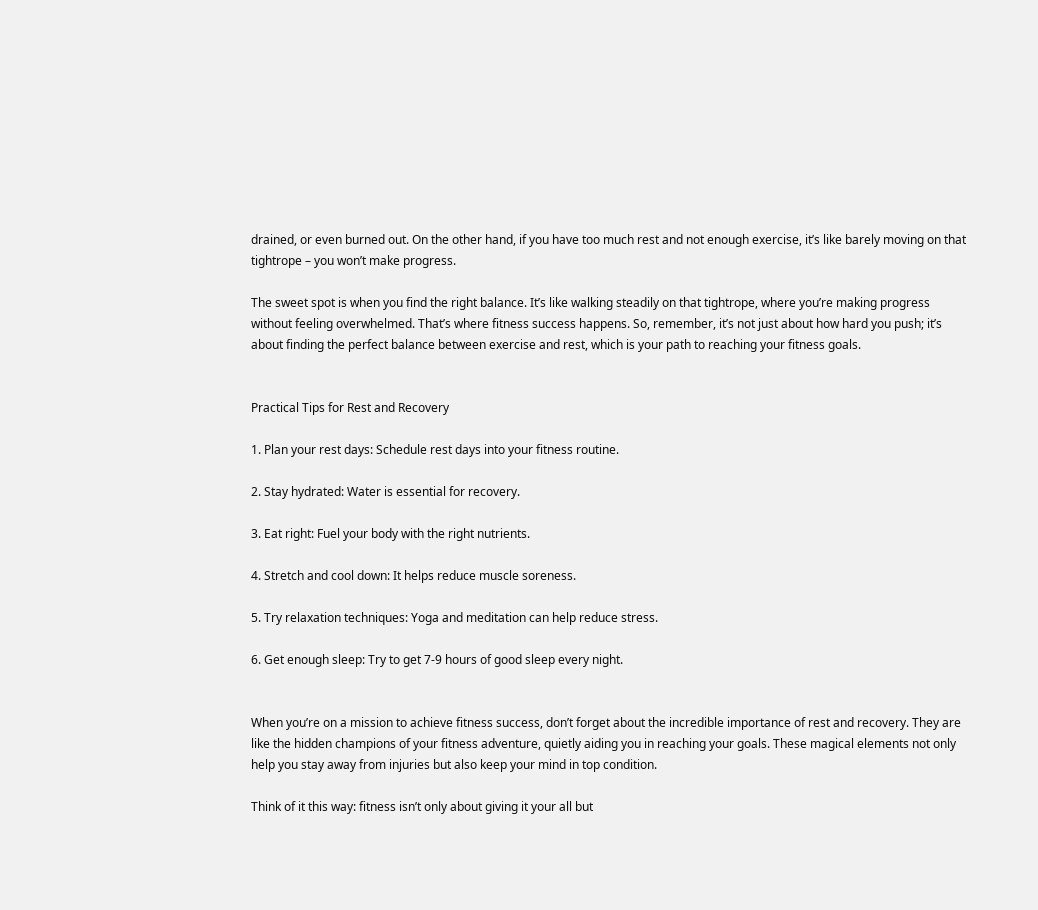drained, or even burned out. On the other hand, if you have too much rest and not enough exercise, it’s like barely moving on that tightrope – you won’t make progress.

The sweet spot is when you find the right balance. It’s like walking steadily on that tightrope, where you’re making progress without feeling overwhelmed. That’s where fitness success happens. So, remember, it’s not just about how hard you push; it’s about finding the perfect balance between exercise and rest, which is your path to reaching your fitness goals.


Practical Tips for Rest and Recovery

1. Plan your rest days: Schedule rest days into your fitness routine.

2. Stay hydrated: Water is essential for recovery.

3. Eat right: Fuel your body with the right nutrients.

4. Stretch and cool down: It helps reduce muscle soreness.

5. Try relaxation techniques: Yoga and meditation can help reduce stress.

6. Get enough sleep: Try to get 7-9 hours of good sleep every night.


When you’re on a mission to achieve fitness success, don’t forget about the incredible importance of rest and recovery. They are like the hidden champions of your fitness adventure, quietly aiding you in reaching your goals. These magical elements not only help you stay away from injuries but also keep your mind in top condition.

Think of it this way: fitness isn’t only about giving it your all but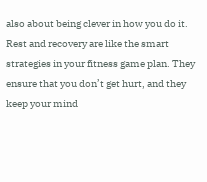also about being clever in how you do it. Rest and recovery are like the smart strategies in your fitness game plan. They ensure that you don’t get hurt, and they keep your mind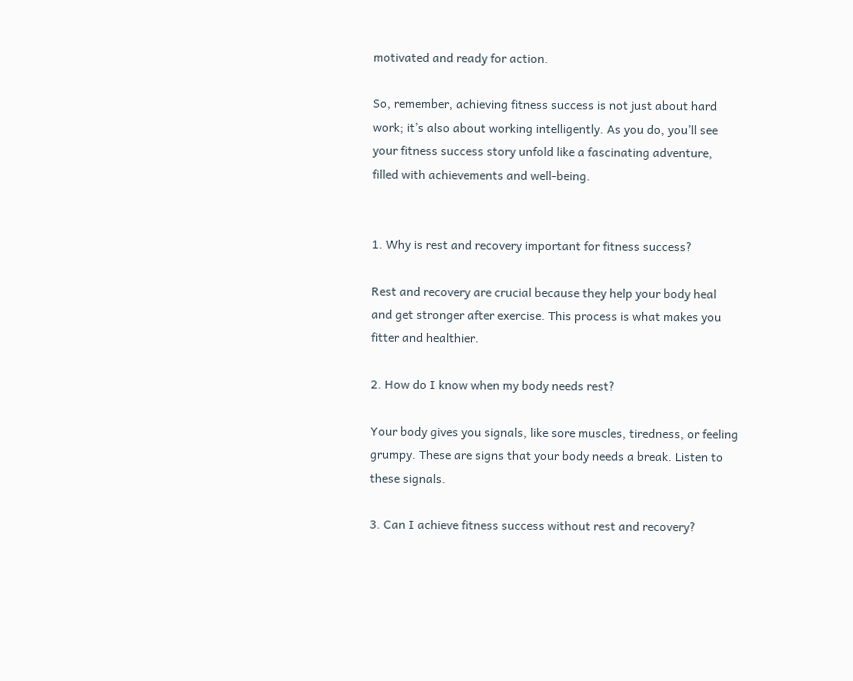motivated and ready for action.

So, remember, achieving fitness success is not just about hard work; it’s also about working intelligently. As you do, you’ll see your fitness success story unfold like a fascinating adventure, filled with achievements and well-being.


1. Why is rest and recovery important for fitness success?

Rest and recovery are crucial because they help your body heal and get stronger after exercise. This process is what makes you fitter and healthier.

2. How do I know when my body needs rest?

Your body gives you signals, like sore muscles, tiredness, or feeling grumpy. These are signs that your body needs a break. Listen to these signals.

3. Can I achieve fitness success without rest and recovery?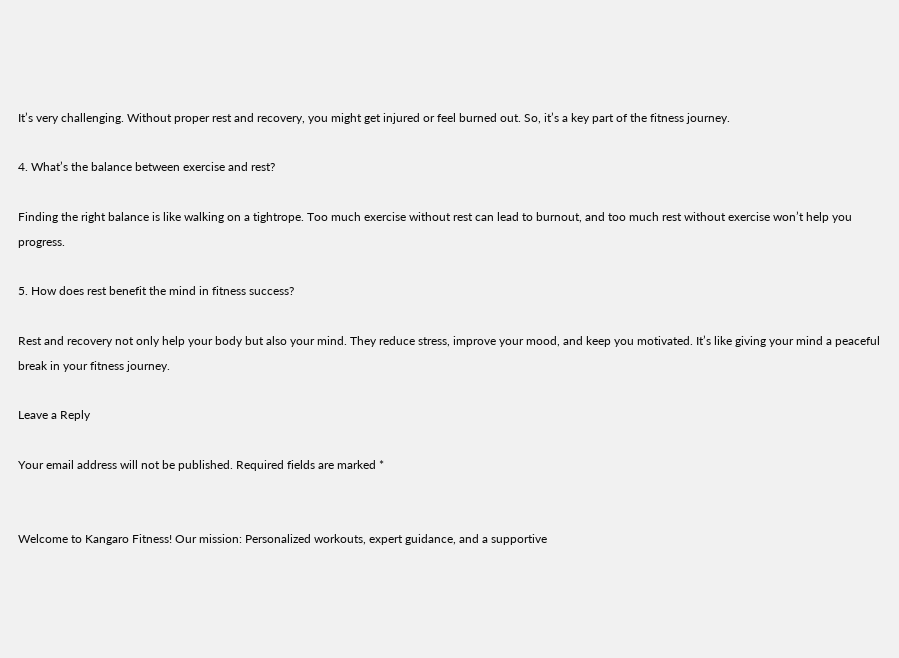It’s very challenging. Without proper rest and recovery, you might get injured or feel burned out. So, it’s a key part of the fitness journey.

4. What’s the balance between exercise and rest?

Finding the right balance is like walking on a tightrope. Too much exercise without rest can lead to burnout, and too much rest without exercise won’t help you progress.

5. How does rest benefit the mind in fitness success?

Rest and recovery not only help your body but also your mind. They reduce stress, improve your mood, and keep you motivated. It’s like giving your mind a peaceful break in your fitness journey.

Leave a Reply

Your email address will not be published. Required fields are marked *


Welcome to Kangaro Fitness! Our mission: Personalized workouts, expert guidance, and a supportive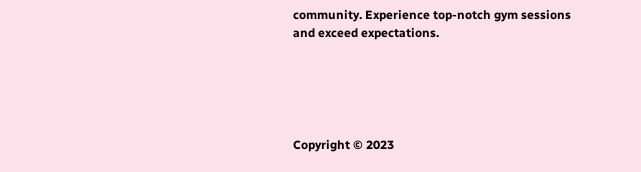community. Experience top-notch gym sessions and exceed expectations.





Copyright © 2023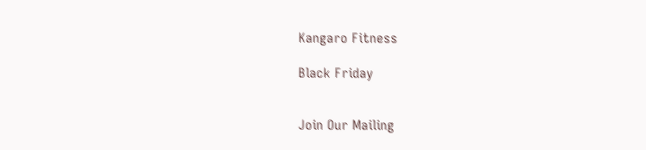Kangaro Fitness

Black Friday


Join Our Mailing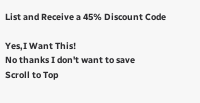List and Receive a 45% Discount Code

Yes,I Want This!
No thanks I don't want to save
Scroll to Top